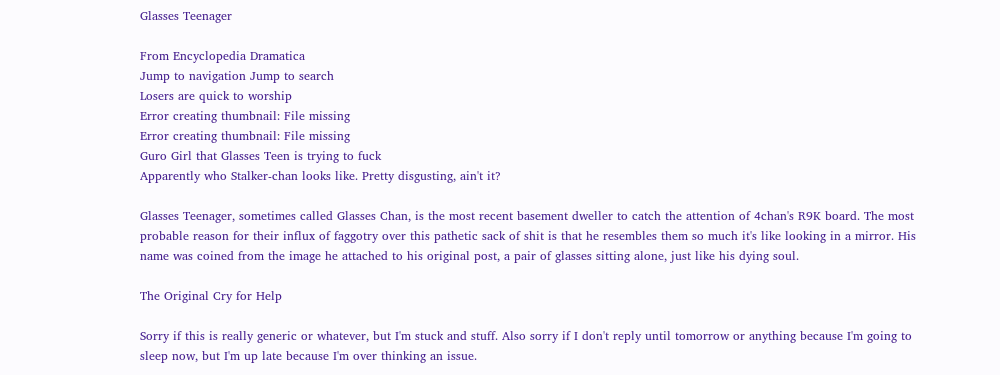Glasses Teenager

From Encyclopedia Dramatica
Jump to navigation Jump to search
Losers are quick to worship
Error creating thumbnail: File missing
Error creating thumbnail: File missing
Guro Girl that Glasses Teen is trying to fuck
Apparently who Stalker-chan looks like. Pretty disgusting, ain't it?

Glasses Teenager, sometimes called Glasses Chan, is the most recent basement dweller to catch the attention of 4chan's R9K board. The most probable reason for their influx of faggotry over this pathetic sack of shit is that he resembles them so much it's like looking in a mirror. His name was coined from the image he attached to his original post, a pair of glasses sitting alone, just like his dying soul.

The Original Cry for Help

Sorry if this is really generic or whatever, but I'm stuck and stuff. Also sorry if I don't reply until tomorrow or anything because I'm going to sleep now, but I'm up late because I'm over thinking an issue.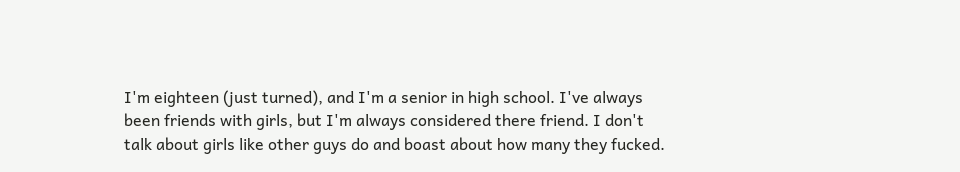I'm eighteen (just turned), and I'm a senior in high school. I've always been friends with girls, but I'm always considered there friend. I don't talk about girls like other guys do and boast about how many they fucked.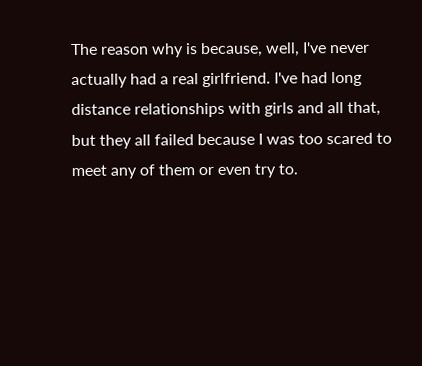The reason why is because, well, I've never actually had a real girlfriend. I've had long distance relationships with girls and all that, but they all failed because I was too scared to meet any of them or even try to.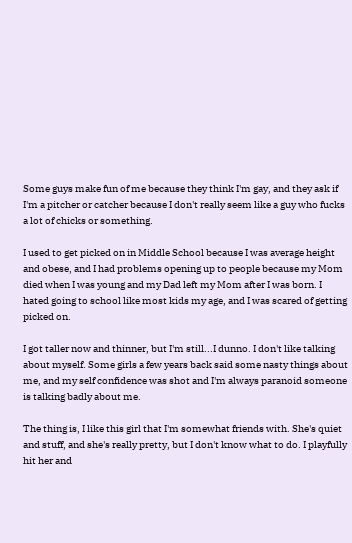Some guys make fun of me because they think I'm gay, and they ask if I'm a pitcher or catcher because I don't really seem like a guy who fucks a lot of chicks or something.

I used to get picked on in Middle School because I was average height and obese, and I had problems opening up to people because my Mom died when I was young and my Dad left my Mom after I was born. I hated going to school like most kids my age, and I was scared of getting picked on.

I got taller now and thinner, but I'm still...I dunno. I don't like talking about myself. Some girls a few years back said some nasty things about me, and my self confidence was shot and I'm always paranoid someone is talking badly about me.

The thing is, I like this girl that I'm somewhat friends with. She's quiet and stuff, and she's really pretty, but I don't know what to do. I playfully hit her and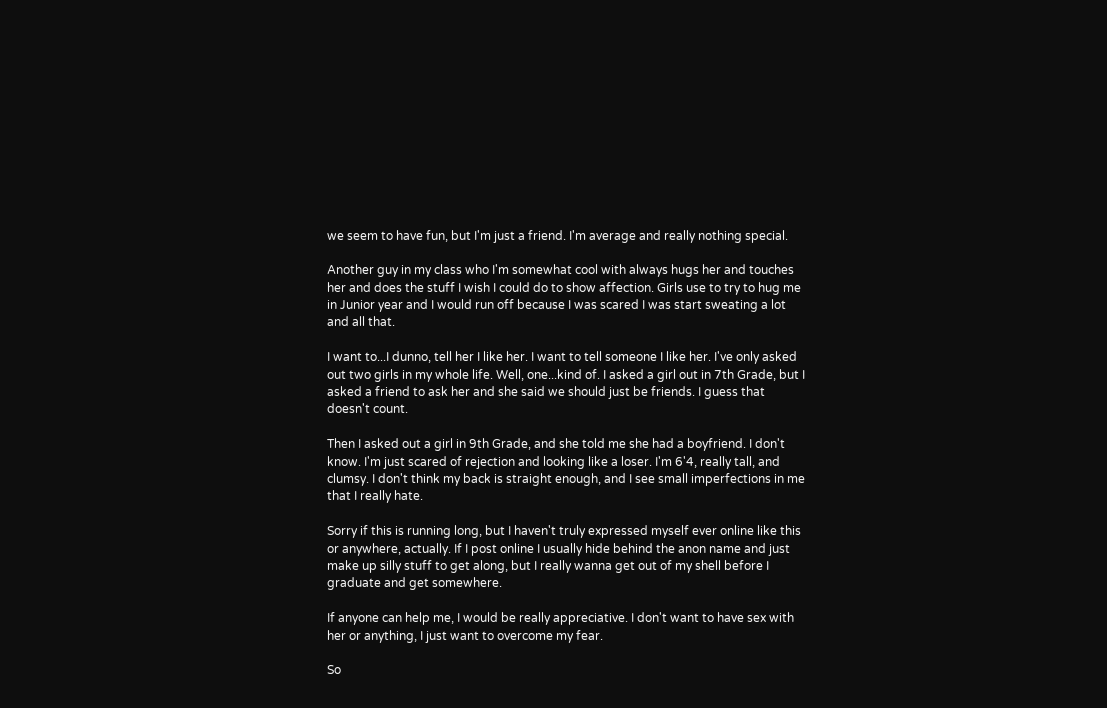we seem to have fun, but I'm just a friend. I'm average and really nothing special.

Another guy in my class who I'm somewhat cool with always hugs her and touches her and does the stuff I wish I could do to show affection. Girls use to try to hug me in Junior year and I would run off because I was scared I was start sweating a lot and all that.

I want to...I dunno, tell her I like her. I want to tell someone I like her. I've only asked out two girls in my whole life. Well, one...kind of. I asked a girl out in 7th Grade, but I asked a friend to ask her and she said we should just be friends. I guess that doesn't count.

Then I asked out a girl in 9th Grade, and she told me she had a boyfriend. I don't know. I'm just scared of rejection and looking like a loser. I'm 6'4, really tall, and clumsy. I don't think my back is straight enough, and I see small imperfections in me that I really hate.

Sorry if this is running long, but I haven't truly expressed myself ever online like this or anywhere, actually. If I post online I usually hide behind the anon name and just make up silly stuff to get along, but I really wanna get out of my shell before I graduate and get somewhere.

If anyone can help me, I would be really appreciative. I don't want to have sex with her or anything, I just want to overcome my fear.

So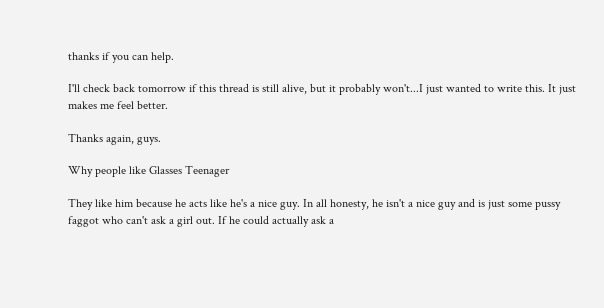thanks if you can help.

I'll check back tomorrow if this thread is still alive, but it probably won't...I just wanted to write this. It just makes me feel better.

Thanks again, guys.

Why people like Glasses Teenager

They like him because he acts like he's a nice guy. In all honesty, he isn't a nice guy and is just some pussy faggot who can't ask a girl out. If he could actually ask a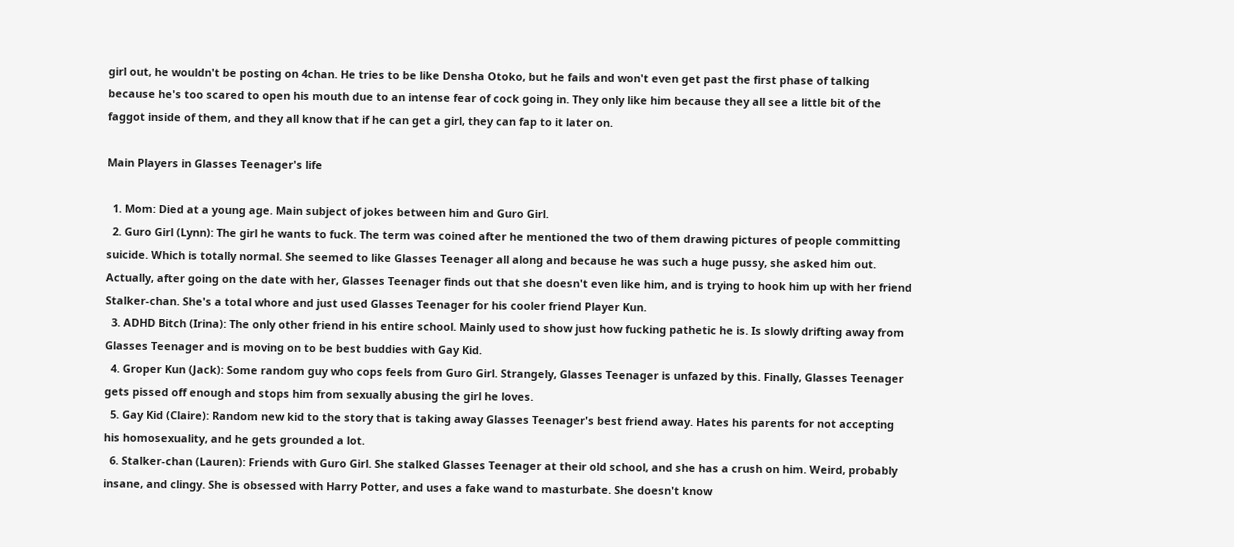girl out, he wouldn't be posting on 4chan. He tries to be like Densha Otoko, but he fails and won't even get past the first phase of talking because he's too scared to open his mouth due to an intense fear of cock going in. They only like him because they all see a little bit of the faggot inside of them, and they all know that if he can get a girl, they can fap to it later on.

Main Players in Glasses Teenager's life

  1. Mom: Died at a young age. Main subject of jokes between him and Guro Girl.
  2. Guro Girl (Lynn): The girl he wants to fuck. The term was coined after he mentioned the two of them drawing pictures of people committing suicide. Which is totally normal. She seemed to like Glasses Teenager all along and because he was such a huge pussy, she asked him out. Actually, after going on the date with her, Glasses Teenager finds out that she doesn't even like him, and is trying to hook him up with her friend Stalker-chan. She's a total whore and just used Glasses Teenager for his cooler friend Player Kun.
  3. ADHD Bitch (Irina): The only other friend in his entire school. Mainly used to show just how fucking pathetic he is. Is slowly drifting away from Glasses Teenager and is moving on to be best buddies with Gay Kid.
  4. Groper Kun (Jack): Some random guy who cops feels from Guro Girl. Strangely, Glasses Teenager is unfazed by this. Finally, Glasses Teenager gets pissed off enough and stops him from sexually abusing the girl he loves.
  5. Gay Kid (Claire): Random new kid to the story that is taking away Glasses Teenager's best friend away. Hates his parents for not accepting his homosexuality, and he gets grounded a lot.
  6. Stalker-chan (Lauren): Friends with Guro Girl. She stalked Glasses Teenager at their old school, and she has a crush on him. Weird, probably insane, and clingy. She is obsessed with Harry Potter, and uses a fake wand to masturbate. She doesn't know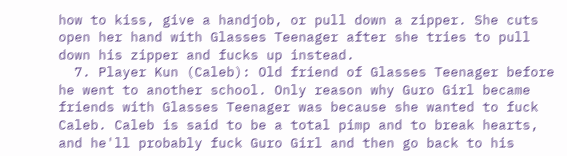how to kiss, give a handjob, or pull down a zipper. She cuts open her hand with Glasses Teenager after she tries to pull down his zipper and fucks up instead.
  7. Player Kun (Caleb): Old friend of Glasses Teenager before he went to another school. Only reason why Guro Girl became friends with Glasses Teenager was because she wanted to fuck Caleb. Caleb is said to be a total pimp and to break hearts, and he'll probably fuck Guro Girl and then go back to his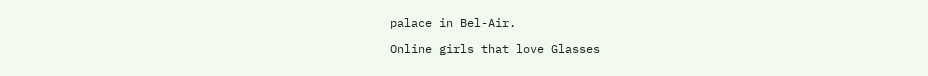palace in Bel-Air.

Online girls that love Glasses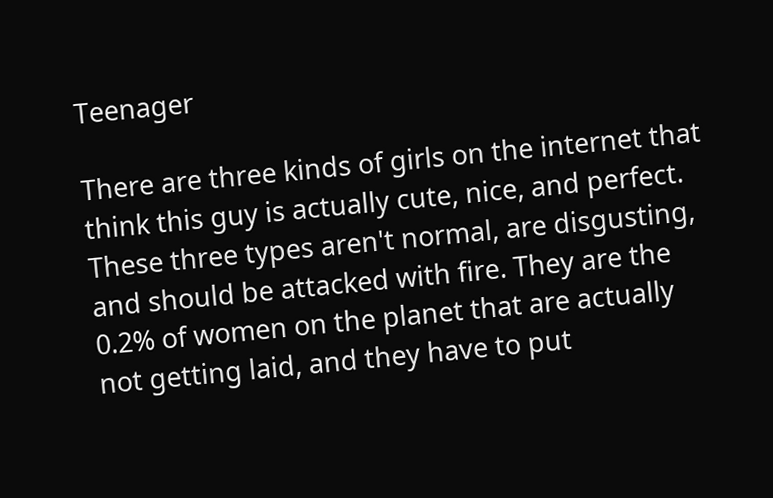Teenager

There are three kinds of girls on the internet that think this guy is actually cute, nice, and perfect. These three types aren't normal, are disgusting, and should be attacked with fire. They are the 0.2% of women on the planet that are actually not getting laid, and they have to put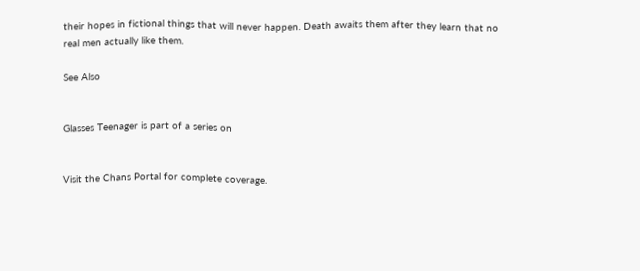their hopes in fictional things that will never happen. Death awaits them after they learn that no real men actually like them.

See Also


Glasses Teenager is part of a series on


Visit the Chans Portal for complete coverage.